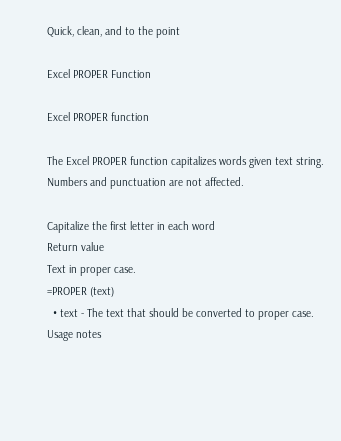Quick, clean, and to the point

Excel PROPER Function

Excel PROPER function

The Excel PROPER function capitalizes words given text string. Numbers and punctuation are not affected.

Capitalize the first letter in each word
Return value
Text in proper case.
=PROPER (text)
  • text - The text that should be converted to proper case.
Usage notes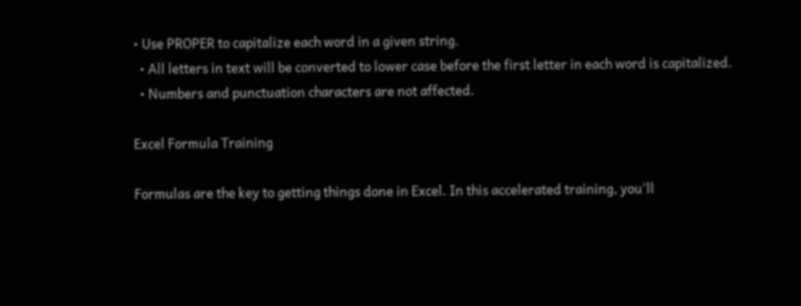• Use PROPER to capitalize each word in a given string.
  • All letters in text will be converted to lower case before the first letter in each word is capitalized.
  • Numbers and punctuation characters are not affected.

Excel Formula Training

Formulas are the key to getting things done in Excel. In this accelerated training, you'll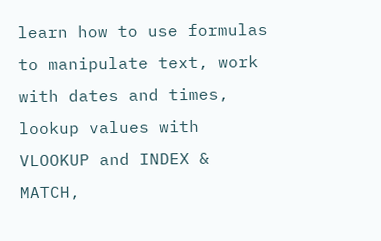learn how to use formulas to manipulate text, work with dates and times, lookup values with VLOOKUP and INDEX & MATCH,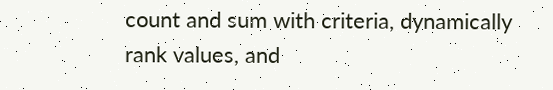count and sum with criteria, dynamically rank values, and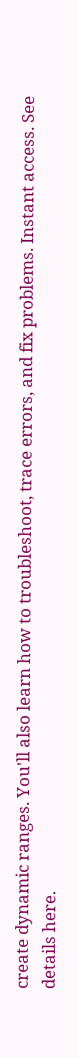create dynamic ranges. You'll also learn how to troubleshoot, trace errors, and fix problems. Instant access. See details here.